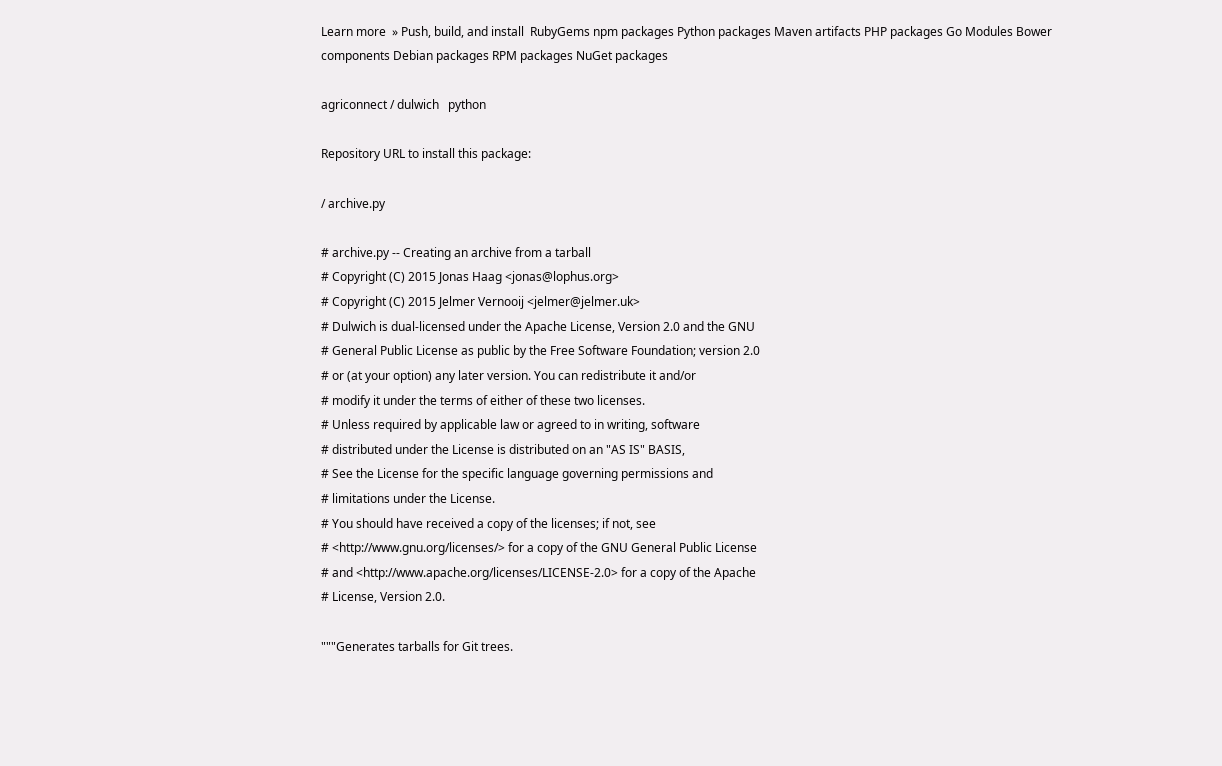Learn more  » Push, build, and install  RubyGems npm packages Python packages Maven artifacts PHP packages Go Modules Bower components Debian packages RPM packages NuGet packages

agriconnect / dulwich   python

Repository URL to install this package:

/ archive.py

# archive.py -- Creating an archive from a tarball
# Copyright (C) 2015 Jonas Haag <jonas@lophus.org>
# Copyright (C) 2015 Jelmer Vernooij <jelmer@jelmer.uk>
# Dulwich is dual-licensed under the Apache License, Version 2.0 and the GNU
# General Public License as public by the Free Software Foundation; version 2.0
# or (at your option) any later version. You can redistribute it and/or
# modify it under the terms of either of these two licenses.
# Unless required by applicable law or agreed to in writing, software
# distributed under the License is distributed on an "AS IS" BASIS,
# See the License for the specific language governing permissions and
# limitations under the License.
# You should have received a copy of the licenses; if not, see
# <http://www.gnu.org/licenses/> for a copy of the GNU General Public License
# and <http://www.apache.org/licenses/LICENSE-2.0> for a copy of the Apache
# License, Version 2.0.

"""Generates tarballs for Git trees.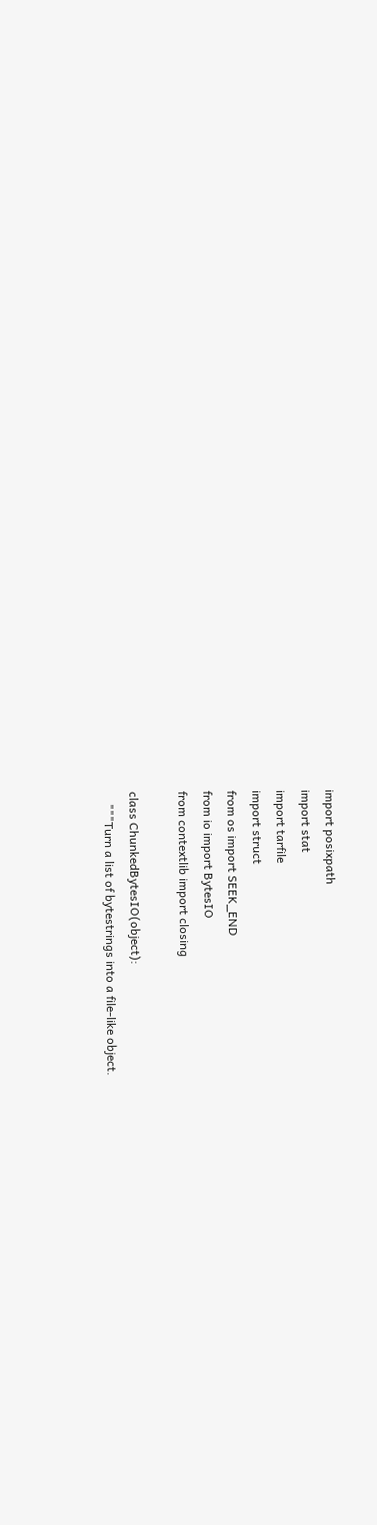import posixpath
import stat
import tarfile
import struct
from os import SEEK_END
from io import BytesIO
from contextlib import closing

class ChunkedBytesIO(object):
    """Turn a list of bytestrings into a file-like object.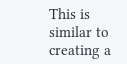This is similar to creating a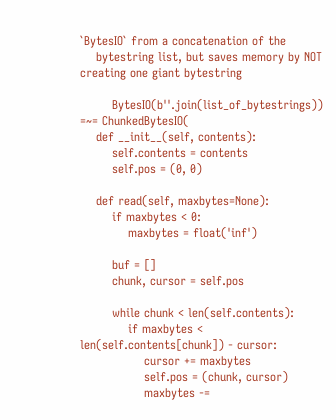`BytesIO` from a concatenation of the
    bytestring list, but saves memory by NOT creating one giant bytestring

        BytesIO(b''.join(list_of_bytestrings)) =~= ChunkedBytesIO(
    def __init__(self, contents):
        self.contents = contents
        self.pos = (0, 0)

    def read(self, maxbytes=None):
        if maxbytes < 0:
            maxbytes = float('inf')

        buf = []
        chunk, cursor = self.pos

        while chunk < len(self.contents):
            if maxbytes < len(self.contents[chunk]) - cursor:
                cursor += maxbytes
                self.pos = (chunk, cursor)
                maxbytes -=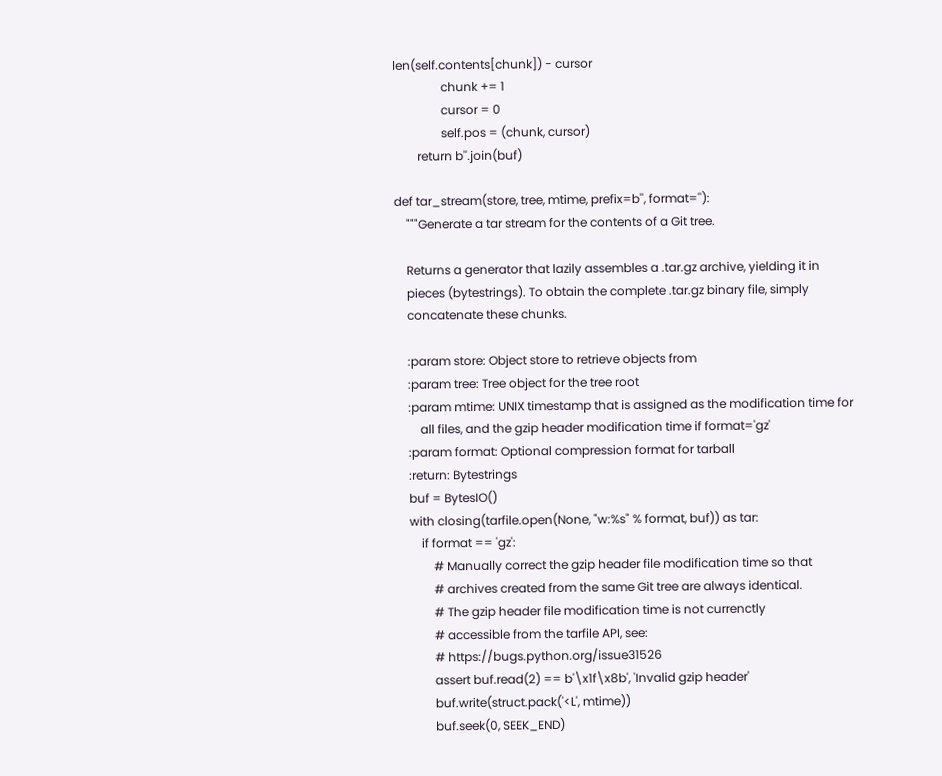len(self.contents[chunk]) - cursor
                chunk += 1
                cursor = 0
                self.pos = (chunk, cursor)
        return b''.join(buf)

def tar_stream(store, tree, mtime, prefix=b'', format=''):
    """Generate a tar stream for the contents of a Git tree.

    Returns a generator that lazily assembles a .tar.gz archive, yielding it in
    pieces (bytestrings). To obtain the complete .tar.gz binary file, simply
    concatenate these chunks.

    :param store: Object store to retrieve objects from
    :param tree: Tree object for the tree root
    :param mtime: UNIX timestamp that is assigned as the modification time for
        all files, and the gzip header modification time if format='gz'
    :param format: Optional compression format for tarball
    :return: Bytestrings
    buf = BytesIO()
    with closing(tarfile.open(None, "w:%s" % format, buf)) as tar:
        if format == 'gz':
            # Manually correct the gzip header file modification time so that
            # archives created from the same Git tree are always identical.
            # The gzip header file modification time is not currenctly
            # accessible from the tarfile API, see:
            # https://bugs.python.org/issue31526
            assert buf.read(2) == b'\x1f\x8b', 'Invalid gzip header'
            buf.write(struct.pack('<L', mtime))
            buf.seek(0, SEEK_END)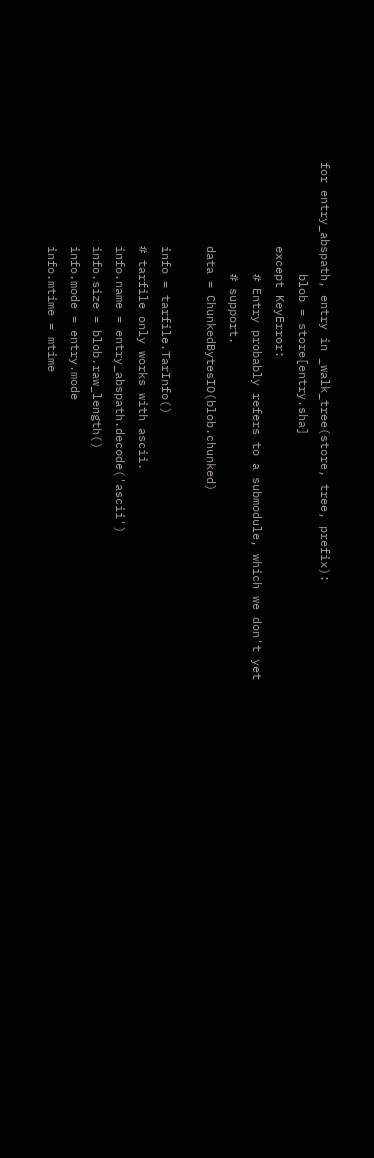for entry_abspath, entry in _walk_tree(store, tree, prefix):
                blob = store[entry.sha]
            except KeyError:
                # Entry probably refers to a submodule, which we don't yet
                # support.
            data = ChunkedBytesIO(blob.chunked)

            info = tarfile.TarInfo()
            # tarfile only works with ascii.
            info.name = entry_abspath.decode('ascii')
            info.size = blob.raw_length()
            info.mode = entry.mode
            info.mtime = mtime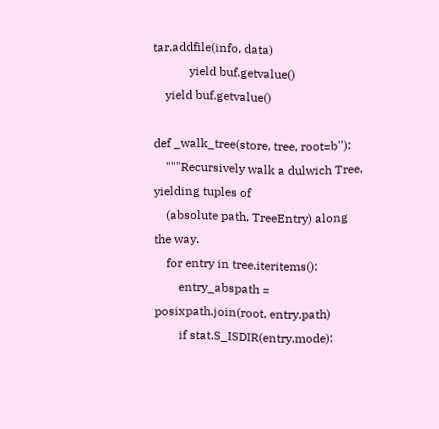tar.addfile(info, data)
            yield buf.getvalue()
    yield buf.getvalue()

def _walk_tree(store, tree, root=b''):
    """Recursively walk a dulwich Tree, yielding tuples of
    (absolute path, TreeEntry) along the way.
    for entry in tree.iteritems():
        entry_abspath = posixpath.join(root, entry.path)
        if stat.S_ISDIR(entry.mode):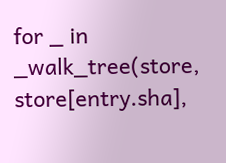for _ in _walk_tree(store, store[entry.sha],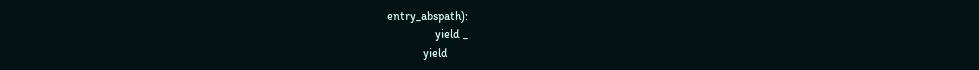entry_abspath):
                yield _
            yield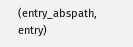(entry_abspath, entry)